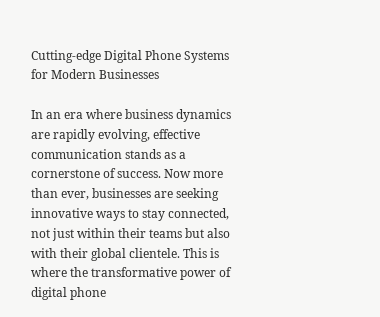Cutting-edge Digital Phone Systems for Modern Businesses

In an era where business dynamics are rapidly evolving, effective communication stands as a cornerstone of success. Now more than ever, businesses are seeking innovative ways to stay connected, not just within their teams but also with their global clientele. This is where the transformative power of digital phone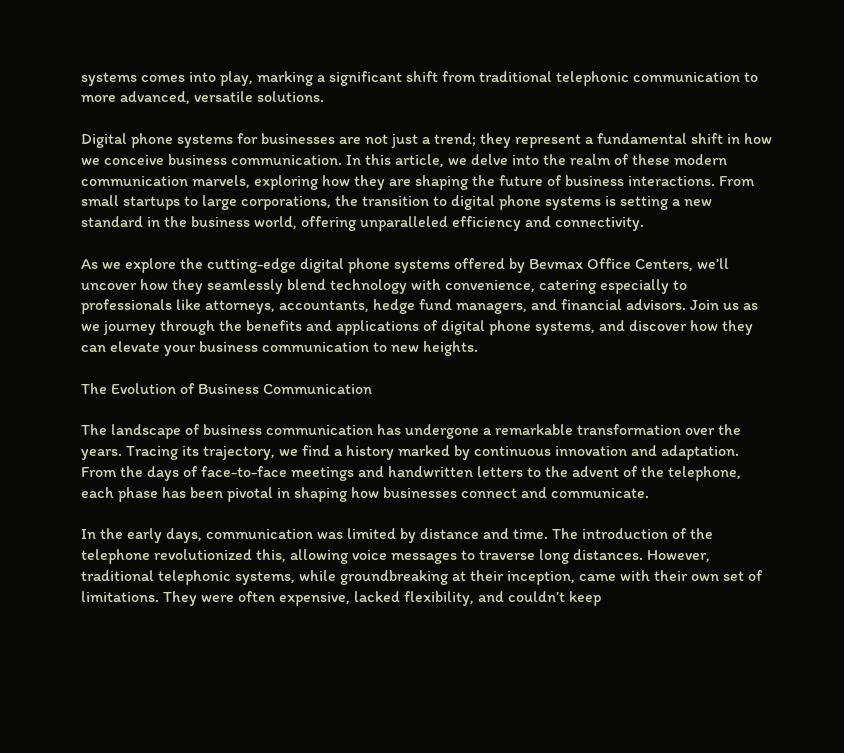systems comes into play, marking a significant shift from traditional telephonic communication to more advanced, versatile solutions.

Digital phone systems for businesses are not just a trend; they represent a fundamental shift in how we conceive business communication. In this article, we delve into the realm of these modern communication marvels, exploring how they are shaping the future of business interactions. From small startups to large corporations, the transition to digital phone systems is setting a new standard in the business world, offering unparalleled efficiency and connectivity.

As we explore the cutting-edge digital phone systems offered by Bevmax Office Centers, we’ll uncover how they seamlessly blend technology with convenience, catering especially to professionals like attorneys, accountants, hedge fund managers, and financial advisors. Join us as we journey through the benefits and applications of digital phone systems, and discover how they can elevate your business communication to new heights.

The Evolution of Business Communication

The landscape of business communication has undergone a remarkable transformation over the years. Tracing its trajectory, we find a history marked by continuous innovation and adaptation. From the days of face-to-face meetings and handwritten letters to the advent of the telephone, each phase has been pivotal in shaping how businesses connect and communicate.

In the early days, communication was limited by distance and time. The introduction of the telephone revolutionized this, allowing voice messages to traverse long distances. However, traditional telephonic systems, while groundbreaking at their inception, came with their own set of limitations. They were often expensive, lacked flexibility, and couldn’t keep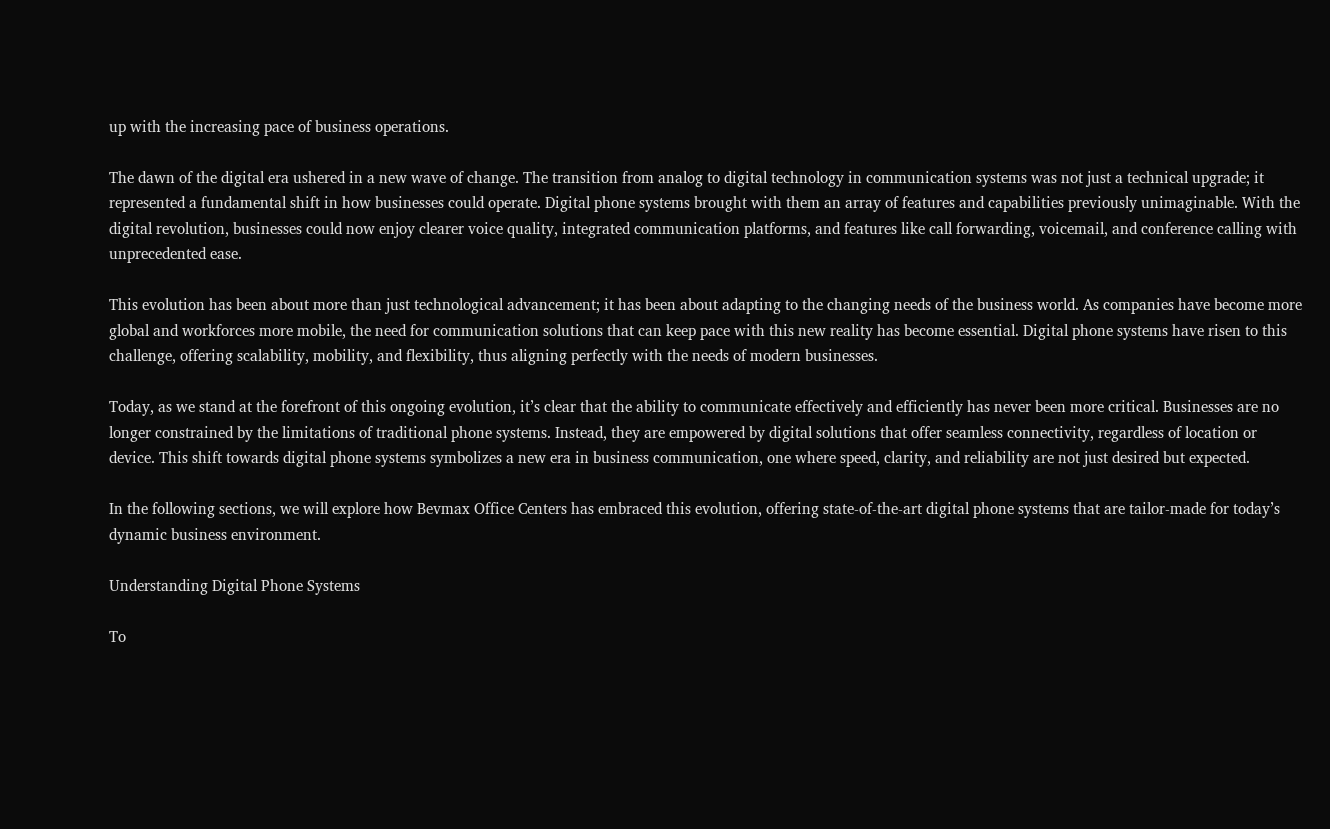up with the increasing pace of business operations.

The dawn of the digital era ushered in a new wave of change. The transition from analog to digital technology in communication systems was not just a technical upgrade; it represented a fundamental shift in how businesses could operate. Digital phone systems brought with them an array of features and capabilities previously unimaginable. With the digital revolution, businesses could now enjoy clearer voice quality, integrated communication platforms, and features like call forwarding, voicemail, and conference calling with unprecedented ease.

This evolution has been about more than just technological advancement; it has been about adapting to the changing needs of the business world. As companies have become more global and workforces more mobile, the need for communication solutions that can keep pace with this new reality has become essential. Digital phone systems have risen to this challenge, offering scalability, mobility, and flexibility, thus aligning perfectly with the needs of modern businesses.

Today, as we stand at the forefront of this ongoing evolution, it’s clear that the ability to communicate effectively and efficiently has never been more critical. Businesses are no longer constrained by the limitations of traditional phone systems. Instead, they are empowered by digital solutions that offer seamless connectivity, regardless of location or device. This shift towards digital phone systems symbolizes a new era in business communication, one where speed, clarity, and reliability are not just desired but expected.

In the following sections, we will explore how Bevmax Office Centers has embraced this evolution, offering state-of-the-art digital phone systems that are tailor-made for today’s dynamic business environment.

Understanding Digital Phone Systems

To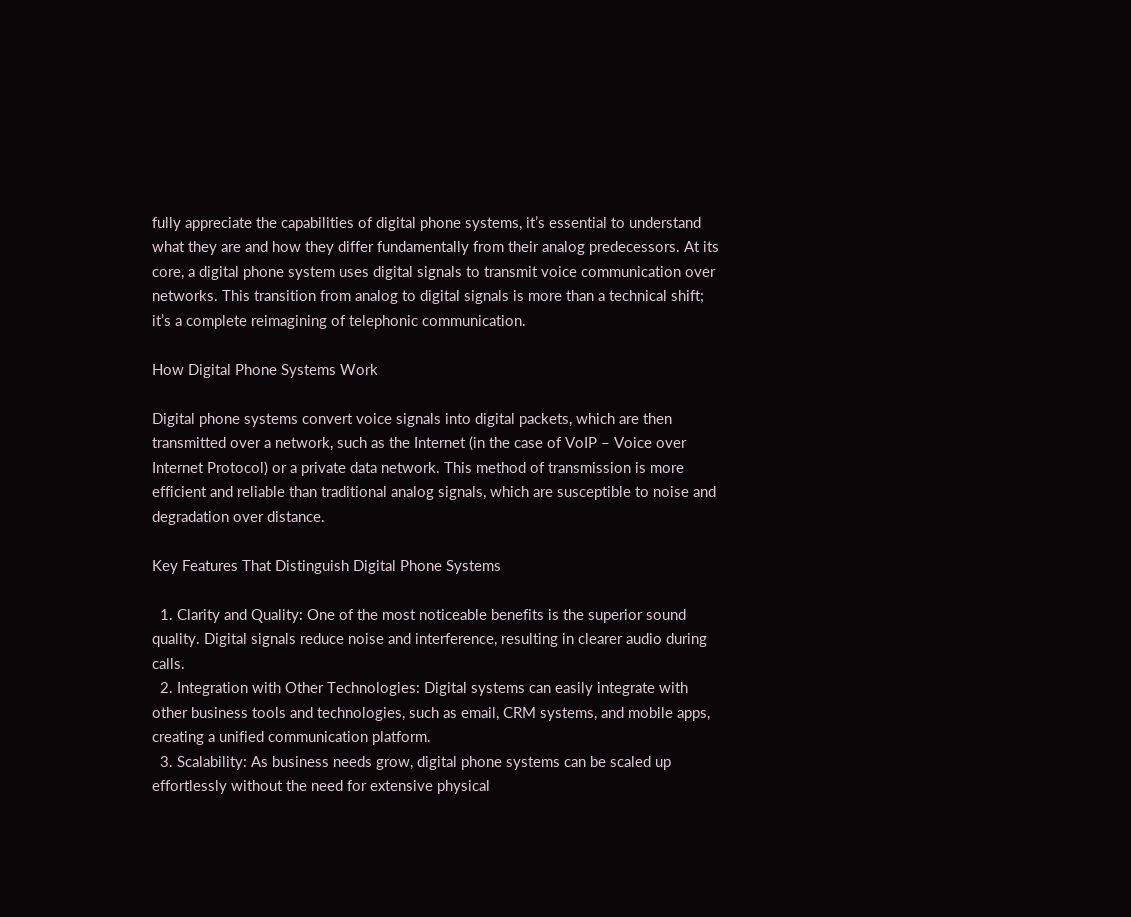fully appreciate the capabilities of digital phone systems, it’s essential to understand what they are and how they differ fundamentally from their analog predecessors. At its core, a digital phone system uses digital signals to transmit voice communication over networks. This transition from analog to digital signals is more than a technical shift; it’s a complete reimagining of telephonic communication.

How Digital Phone Systems Work

Digital phone systems convert voice signals into digital packets, which are then transmitted over a network, such as the Internet (in the case of VoIP – Voice over Internet Protocol) or a private data network. This method of transmission is more efficient and reliable than traditional analog signals, which are susceptible to noise and degradation over distance.

Key Features That Distinguish Digital Phone Systems

  1. Clarity and Quality: One of the most noticeable benefits is the superior sound quality. Digital signals reduce noise and interference, resulting in clearer audio during calls.
  2. Integration with Other Technologies: Digital systems can easily integrate with other business tools and technologies, such as email, CRM systems, and mobile apps, creating a unified communication platform.
  3. Scalability: As business needs grow, digital phone systems can be scaled up effortlessly without the need for extensive physical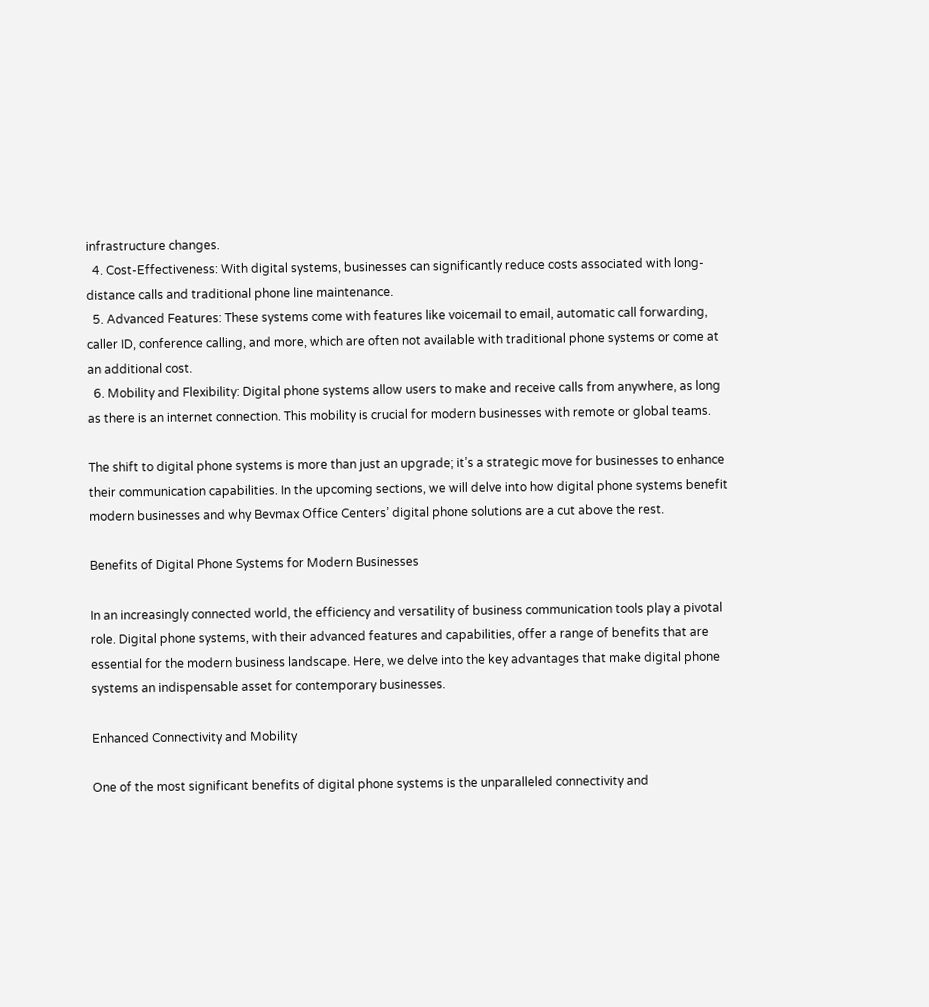infrastructure changes.
  4. Cost-Effectiveness: With digital systems, businesses can significantly reduce costs associated with long-distance calls and traditional phone line maintenance.
  5. Advanced Features: These systems come with features like voicemail to email, automatic call forwarding, caller ID, conference calling, and more, which are often not available with traditional phone systems or come at an additional cost.
  6. Mobility and Flexibility: Digital phone systems allow users to make and receive calls from anywhere, as long as there is an internet connection. This mobility is crucial for modern businesses with remote or global teams.

The shift to digital phone systems is more than just an upgrade; it’s a strategic move for businesses to enhance their communication capabilities. In the upcoming sections, we will delve into how digital phone systems benefit modern businesses and why Bevmax Office Centers’ digital phone solutions are a cut above the rest.

Benefits of Digital Phone Systems for Modern Businesses

In an increasingly connected world, the efficiency and versatility of business communication tools play a pivotal role. Digital phone systems, with their advanced features and capabilities, offer a range of benefits that are essential for the modern business landscape. Here, we delve into the key advantages that make digital phone systems an indispensable asset for contemporary businesses.

Enhanced Connectivity and Mobility

One of the most significant benefits of digital phone systems is the unparalleled connectivity and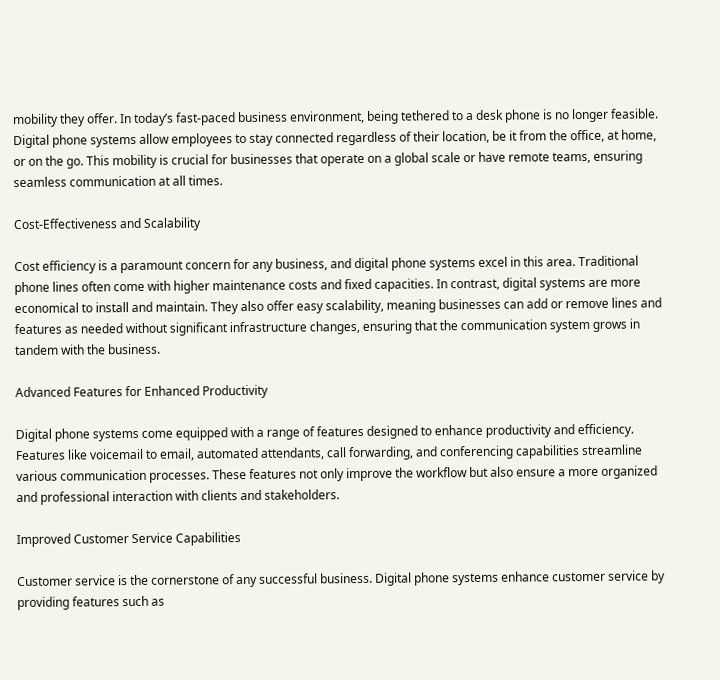mobility they offer. In today’s fast-paced business environment, being tethered to a desk phone is no longer feasible. Digital phone systems allow employees to stay connected regardless of their location, be it from the office, at home, or on the go. This mobility is crucial for businesses that operate on a global scale or have remote teams, ensuring seamless communication at all times.

Cost-Effectiveness and Scalability

Cost efficiency is a paramount concern for any business, and digital phone systems excel in this area. Traditional phone lines often come with higher maintenance costs and fixed capacities. In contrast, digital systems are more economical to install and maintain. They also offer easy scalability, meaning businesses can add or remove lines and features as needed without significant infrastructure changes, ensuring that the communication system grows in tandem with the business.

Advanced Features for Enhanced Productivity

Digital phone systems come equipped with a range of features designed to enhance productivity and efficiency. Features like voicemail to email, automated attendants, call forwarding, and conferencing capabilities streamline various communication processes. These features not only improve the workflow but also ensure a more organized and professional interaction with clients and stakeholders.

Improved Customer Service Capabilities

Customer service is the cornerstone of any successful business. Digital phone systems enhance customer service by providing features such as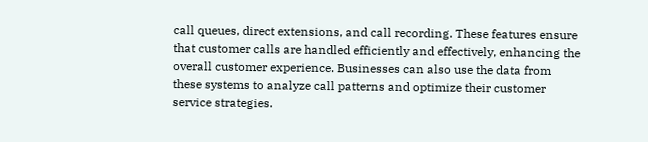call queues, direct extensions, and call recording. These features ensure that customer calls are handled efficiently and effectively, enhancing the overall customer experience. Businesses can also use the data from these systems to analyze call patterns and optimize their customer service strategies.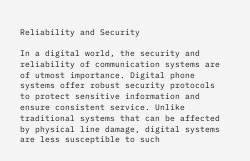Reliability and Security

In a digital world, the security and reliability of communication systems are of utmost importance. Digital phone systems offer robust security protocols to protect sensitive information and ensure consistent service. Unlike traditional systems that can be affected by physical line damage, digital systems are less susceptible to such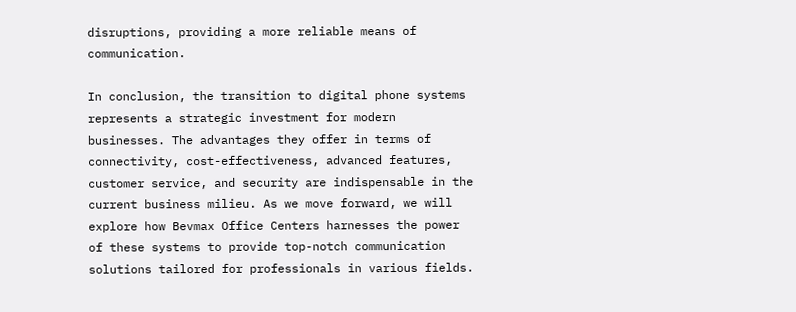disruptions, providing a more reliable means of communication.

In conclusion, the transition to digital phone systems represents a strategic investment for modern businesses. The advantages they offer in terms of connectivity, cost-effectiveness, advanced features, customer service, and security are indispensable in the current business milieu. As we move forward, we will explore how Bevmax Office Centers harnesses the power of these systems to provide top-notch communication solutions tailored for professionals in various fields.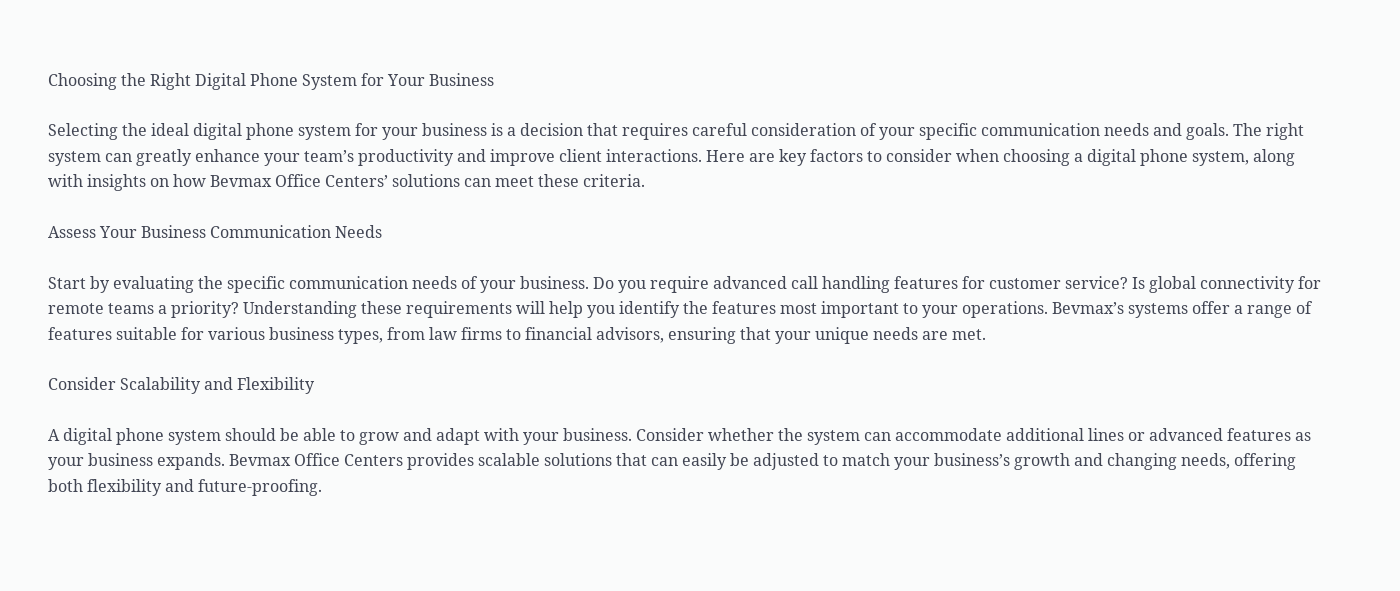Choosing the Right Digital Phone System for Your Business

Selecting the ideal digital phone system for your business is a decision that requires careful consideration of your specific communication needs and goals. The right system can greatly enhance your team’s productivity and improve client interactions. Here are key factors to consider when choosing a digital phone system, along with insights on how Bevmax Office Centers’ solutions can meet these criteria.

Assess Your Business Communication Needs

Start by evaluating the specific communication needs of your business. Do you require advanced call handling features for customer service? Is global connectivity for remote teams a priority? Understanding these requirements will help you identify the features most important to your operations. Bevmax’s systems offer a range of features suitable for various business types, from law firms to financial advisors, ensuring that your unique needs are met.

Consider Scalability and Flexibility

A digital phone system should be able to grow and adapt with your business. Consider whether the system can accommodate additional lines or advanced features as your business expands. Bevmax Office Centers provides scalable solutions that can easily be adjusted to match your business’s growth and changing needs, offering both flexibility and future-proofing.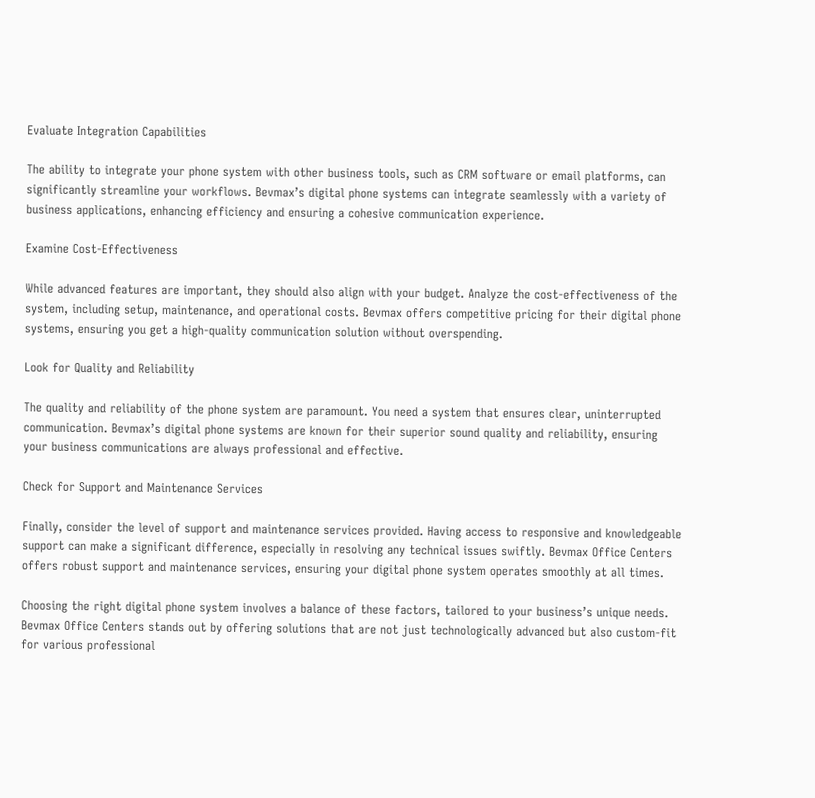Evaluate Integration Capabilities

The ability to integrate your phone system with other business tools, such as CRM software or email platforms, can significantly streamline your workflows. Bevmax’s digital phone systems can integrate seamlessly with a variety of business applications, enhancing efficiency and ensuring a cohesive communication experience.

Examine Cost-Effectiveness

While advanced features are important, they should also align with your budget. Analyze the cost-effectiveness of the system, including setup, maintenance, and operational costs. Bevmax offers competitive pricing for their digital phone systems, ensuring you get a high-quality communication solution without overspending.

Look for Quality and Reliability

The quality and reliability of the phone system are paramount. You need a system that ensures clear, uninterrupted communication. Bevmax’s digital phone systems are known for their superior sound quality and reliability, ensuring your business communications are always professional and effective.

Check for Support and Maintenance Services

Finally, consider the level of support and maintenance services provided. Having access to responsive and knowledgeable support can make a significant difference, especially in resolving any technical issues swiftly. Bevmax Office Centers offers robust support and maintenance services, ensuring your digital phone system operates smoothly at all times.

Choosing the right digital phone system involves a balance of these factors, tailored to your business’s unique needs. Bevmax Office Centers stands out by offering solutions that are not just technologically advanced but also custom-fit for various professional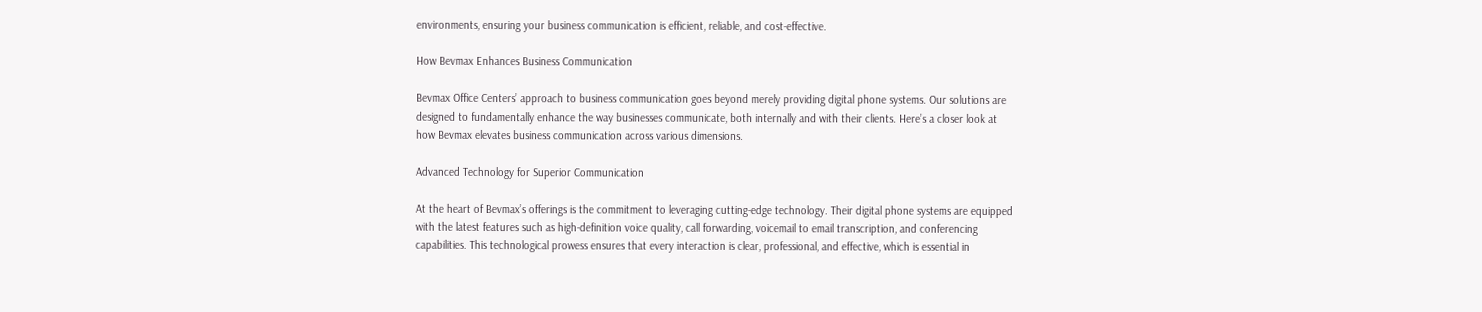environments, ensuring your business communication is efficient, reliable, and cost-effective.

How Bevmax Enhances Business Communication

Bevmax Office Centers’ approach to business communication goes beyond merely providing digital phone systems. Our solutions are designed to fundamentally enhance the way businesses communicate, both internally and with their clients. Here’s a closer look at how Bevmax elevates business communication across various dimensions.

Advanced Technology for Superior Communication

At the heart of Bevmax’s offerings is the commitment to leveraging cutting-edge technology. Their digital phone systems are equipped with the latest features such as high-definition voice quality, call forwarding, voicemail to email transcription, and conferencing capabilities. This technological prowess ensures that every interaction is clear, professional, and effective, which is essential in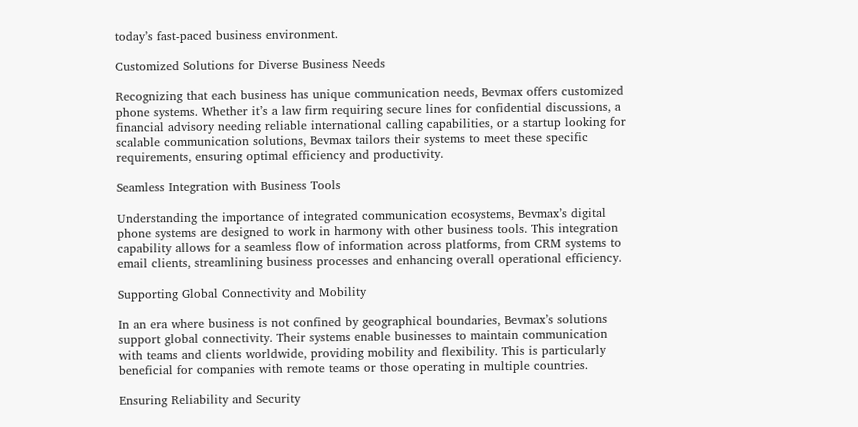today’s fast-paced business environment.

Customized Solutions for Diverse Business Needs

Recognizing that each business has unique communication needs, Bevmax offers customized phone systems. Whether it’s a law firm requiring secure lines for confidential discussions, a financial advisory needing reliable international calling capabilities, or a startup looking for scalable communication solutions, Bevmax tailors their systems to meet these specific requirements, ensuring optimal efficiency and productivity.

Seamless Integration with Business Tools

Understanding the importance of integrated communication ecosystems, Bevmax’s digital phone systems are designed to work in harmony with other business tools. This integration capability allows for a seamless flow of information across platforms, from CRM systems to email clients, streamlining business processes and enhancing overall operational efficiency.

Supporting Global Connectivity and Mobility

In an era where business is not confined by geographical boundaries, Bevmax’s solutions support global connectivity. Their systems enable businesses to maintain communication with teams and clients worldwide, providing mobility and flexibility. This is particularly beneficial for companies with remote teams or those operating in multiple countries.

Ensuring Reliability and Security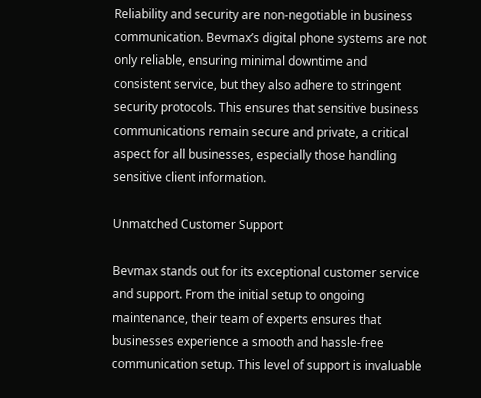Reliability and security are non-negotiable in business communication. Bevmax’s digital phone systems are not only reliable, ensuring minimal downtime and consistent service, but they also adhere to stringent security protocols. This ensures that sensitive business communications remain secure and private, a critical aspect for all businesses, especially those handling sensitive client information.

Unmatched Customer Support

Bevmax stands out for its exceptional customer service and support. From the initial setup to ongoing maintenance, their team of experts ensures that businesses experience a smooth and hassle-free communication setup. This level of support is invaluable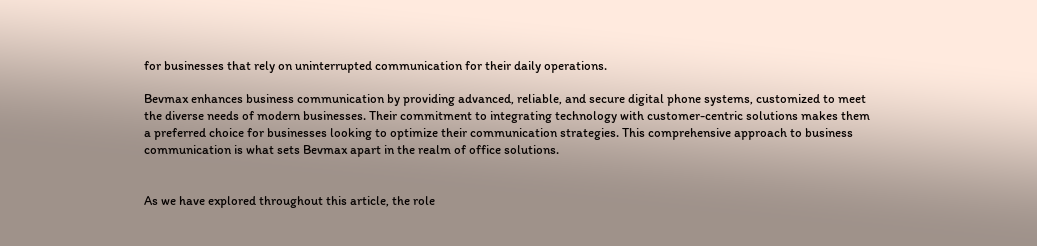for businesses that rely on uninterrupted communication for their daily operations.

Bevmax enhances business communication by providing advanced, reliable, and secure digital phone systems, customized to meet the diverse needs of modern businesses. Their commitment to integrating technology with customer-centric solutions makes them a preferred choice for businesses looking to optimize their communication strategies. This comprehensive approach to business communication is what sets Bevmax apart in the realm of office solutions.


As we have explored throughout this article, the role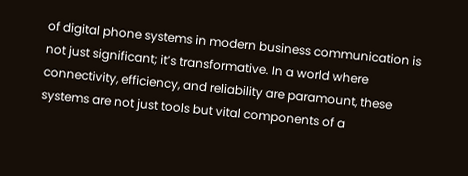of digital phone systems in modern business communication is not just significant; it’s transformative. In a world where connectivity, efficiency, and reliability are paramount, these systems are not just tools but vital components of a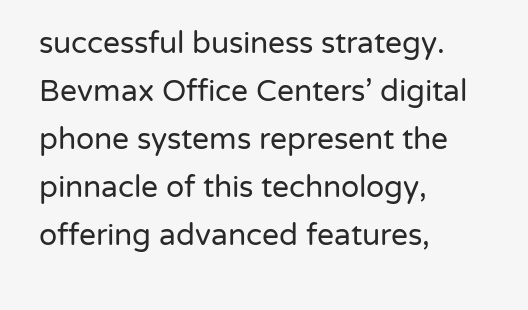successful business strategy. Bevmax Office Centers’ digital phone systems represent the pinnacle of this technology, offering advanced features,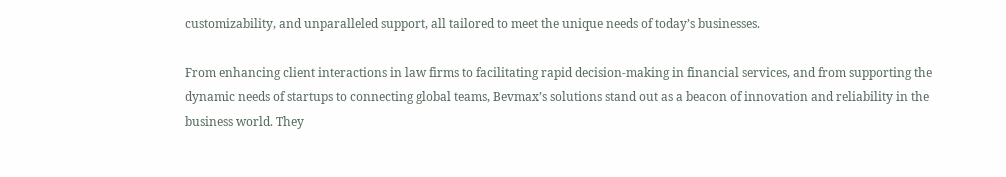customizability, and unparalleled support, all tailored to meet the unique needs of today’s businesses.

From enhancing client interactions in law firms to facilitating rapid decision-making in financial services, and from supporting the dynamic needs of startups to connecting global teams, Bevmax’s solutions stand out as a beacon of innovation and reliability in the business world. They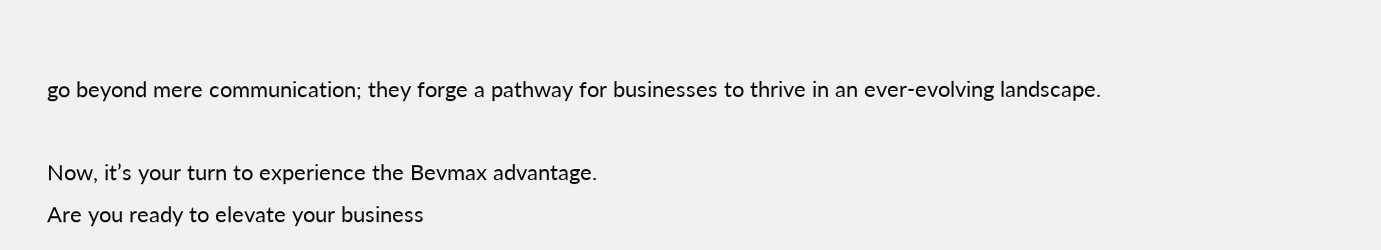go beyond mere communication; they forge a pathway for businesses to thrive in an ever-evolving landscape.

Now, it’s your turn to experience the Bevmax advantage.
Are you ready to elevate your business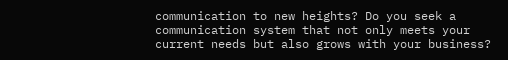communication to new heights? Do you seek a communication system that not only meets your current needs but also grows with your business?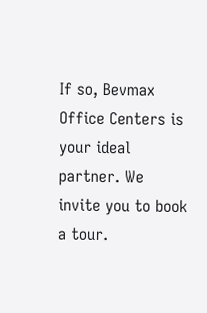If so, Bevmax Office Centers is your ideal partner. We invite you to book a tour.